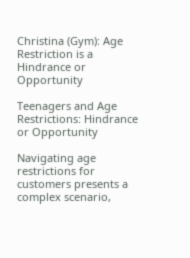Christina (Gym): Age Restriction is a Hindrance or Opportunity

Teenagers and Age Restrictions: Hindrance or Opportunity

Navigating age restrictions for customers presents a complex scenario,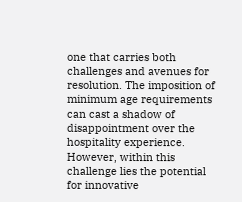one that carries both challenges and avenues for resolution. The imposition of minimum age requirements can cast a shadow of disappointment over the hospitality experience. However, within this challenge lies the potential for innovative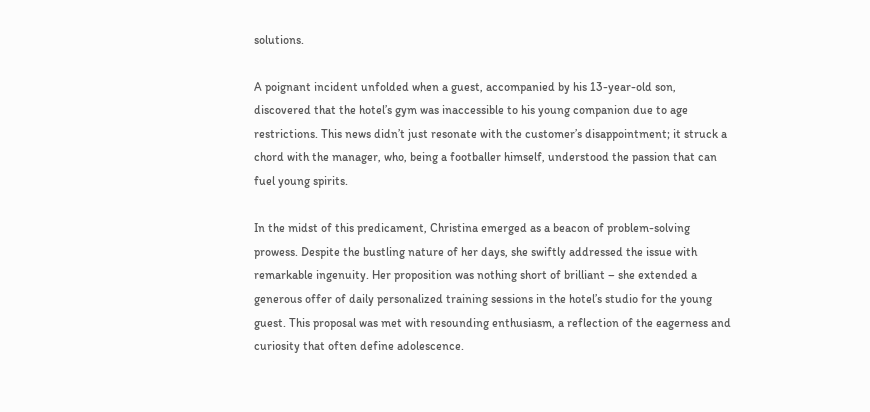solutions.

A poignant incident unfolded when a guest, accompanied by his 13-year-old son, discovered that the hotel’s gym was inaccessible to his young companion due to age restrictions. This news didn’t just resonate with the customer’s disappointment; it struck a chord with the manager, who, being a footballer himself, understood the passion that can fuel young spirits.

In the midst of this predicament, Christina emerged as a beacon of problem-solving prowess. Despite the bustling nature of her days, she swiftly addressed the issue with remarkable ingenuity. Her proposition was nothing short of brilliant – she extended a generous offer of daily personalized training sessions in the hotel’s studio for the young guest. This proposal was met with resounding enthusiasm, a reflection of the eagerness and curiosity that often define adolescence.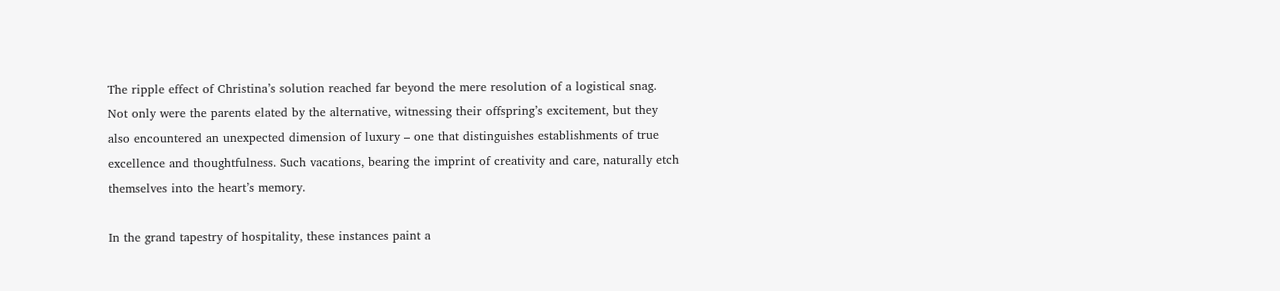The ripple effect of Christina’s solution reached far beyond the mere resolution of a logistical snag. Not only were the parents elated by the alternative, witnessing their offspring’s excitement, but they also encountered an unexpected dimension of luxury – one that distinguishes establishments of true excellence and thoughtfulness. Such vacations, bearing the imprint of creativity and care, naturally etch themselves into the heart’s memory.

In the grand tapestry of hospitality, these instances paint a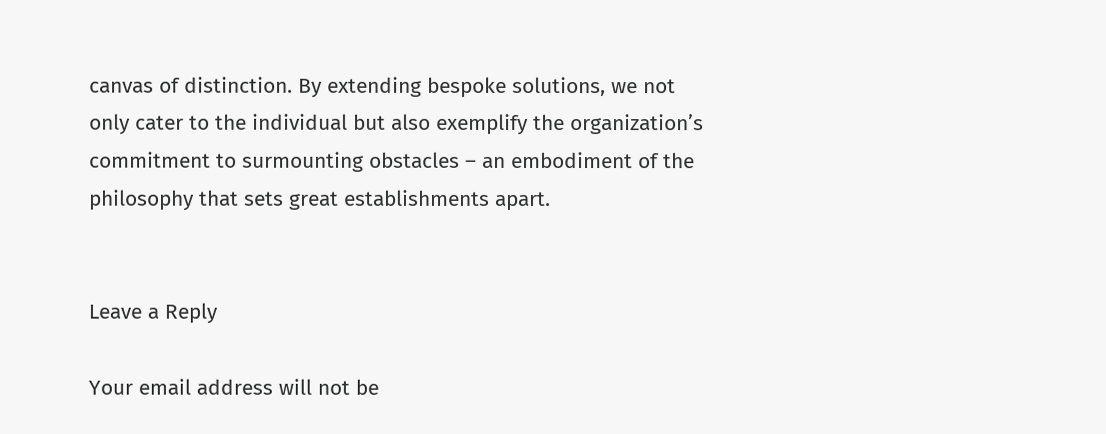canvas of distinction. By extending bespoke solutions, we not only cater to the individual but also exemplify the organization’s commitment to surmounting obstacles – an embodiment of the philosophy that sets great establishments apart.


Leave a Reply

Your email address will not be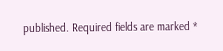published. Required fields are marked *